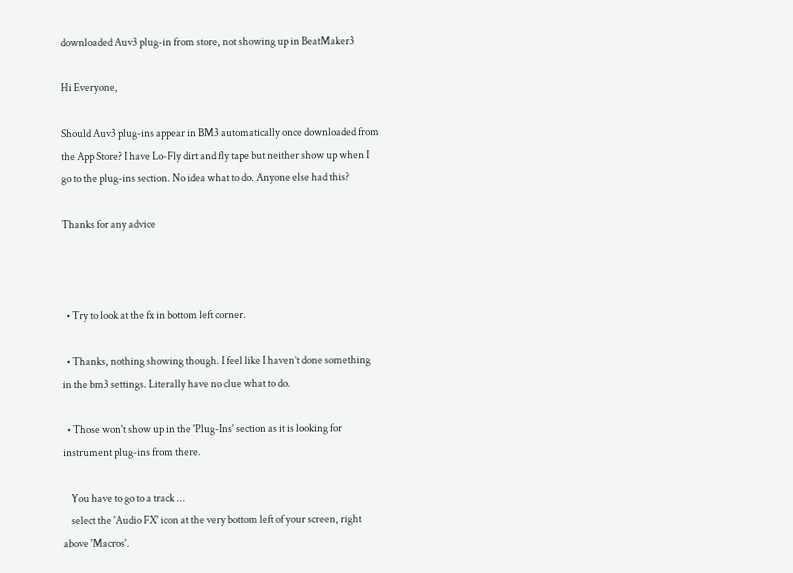downloaded Auv3 plug-in from store, not showing up in BeatMaker3

Hi Everyone,

Should Auv3 plug-ins appear in BM3 automatically once downloaded from the App Store? I have Lo-Fly dirt and fly tape but neither show up when I go to the plug-ins section. No idea what to do. Anyone else had this?

Thanks for any advice



  • Try to look at the fx in bottom left corner.

  • Thanks, nothing showing though. I feel like I haven’t done something in the bm3 settings. Literally have no clue what to do.

  • Those won't show up in the 'Plug-Ins' section as it is looking for instrument plug-ins from there.

    You have to go to a track ...
    select the 'Audio FX' icon at the very bottom left of your screen, right above 'Macros'.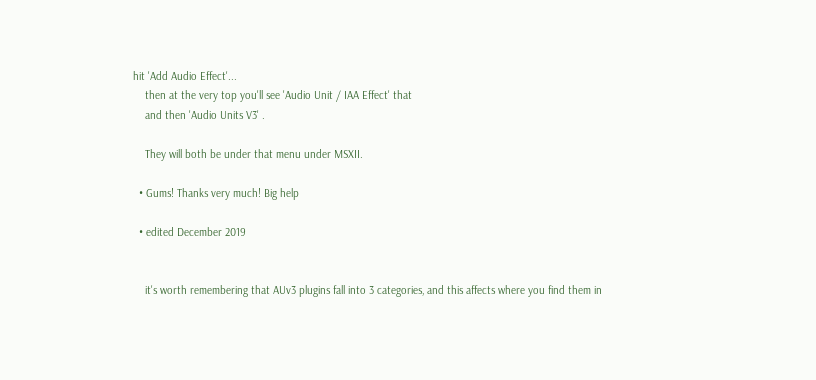hit 'Add Audio Effect'...
    then at the very top you'll see 'Audio Unit / IAA Effect' that
    and then 'Audio Units V3' .

    They will both be under that menu under MSXII.

  • Gums! Thanks very much! Big help

  • edited December 2019


    it's worth remembering that AUv3 plugins fall into 3 categories, and this affects where you find them in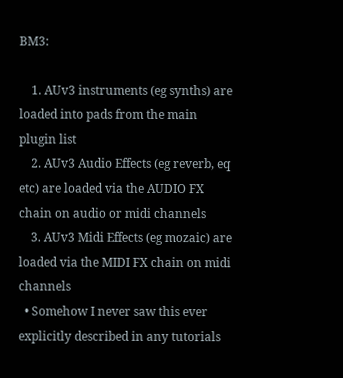BM3:

    1. AUv3 instruments (eg synths) are loaded into pads from the main plugin list
    2. AUv3 Audio Effects (eg reverb, eq etc) are loaded via the AUDIO FX chain on audio or midi channels
    3. AUv3 Midi Effects (eg mozaic) are loaded via the MIDI FX chain on midi channels
  • Somehow I never saw this ever explicitly described in any tutorials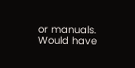or manuals. Would have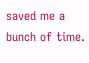saved me a bunch of time.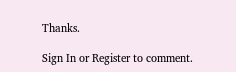Thanks.

Sign In or Register to comment.